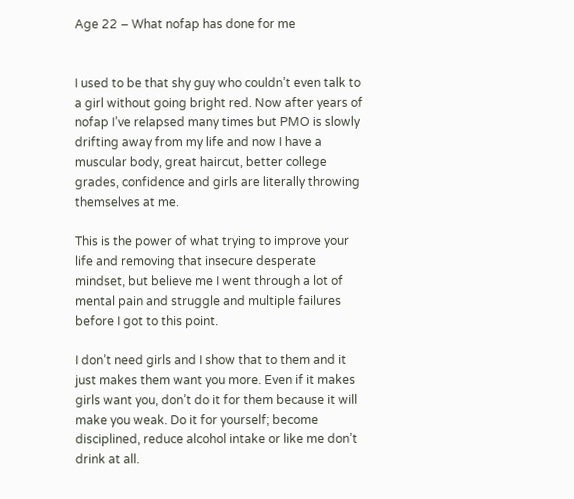Age 22 – What nofap has done for me


I used to be that shy guy who couldn’t even talk to a girl without going bright red. Now after years of nofap I’ve relapsed many times but PMO is slowly drifting away from my life and now I have a muscular body, great haircut, better college grades, confidence and girls are literally throwing themselves at me.

This is the power of what trying to improve your life and removing that insecure desperate mindset, but believe me I went through a lot of mental pain and struggle and multiple failures before I got to this point.

I don’t need girls and I show that to them and it just makes them want you more. Even if it makes girls want you, don’t do it for them because it will make you weak. Do it for yourself; become disciplined, reduce alcohol intake or like me don’t drink at all.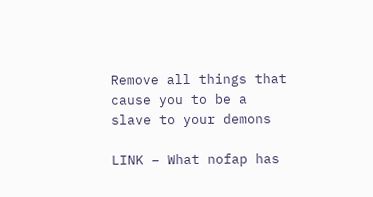Remove all things that cause you to be a slave to your demons

LINK – What nofap has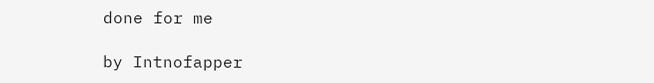done for me

by Intnofapper